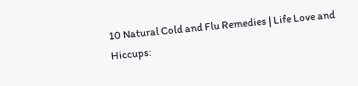10 Natural Cold and Flu Remedies | Life Love and Hiccups: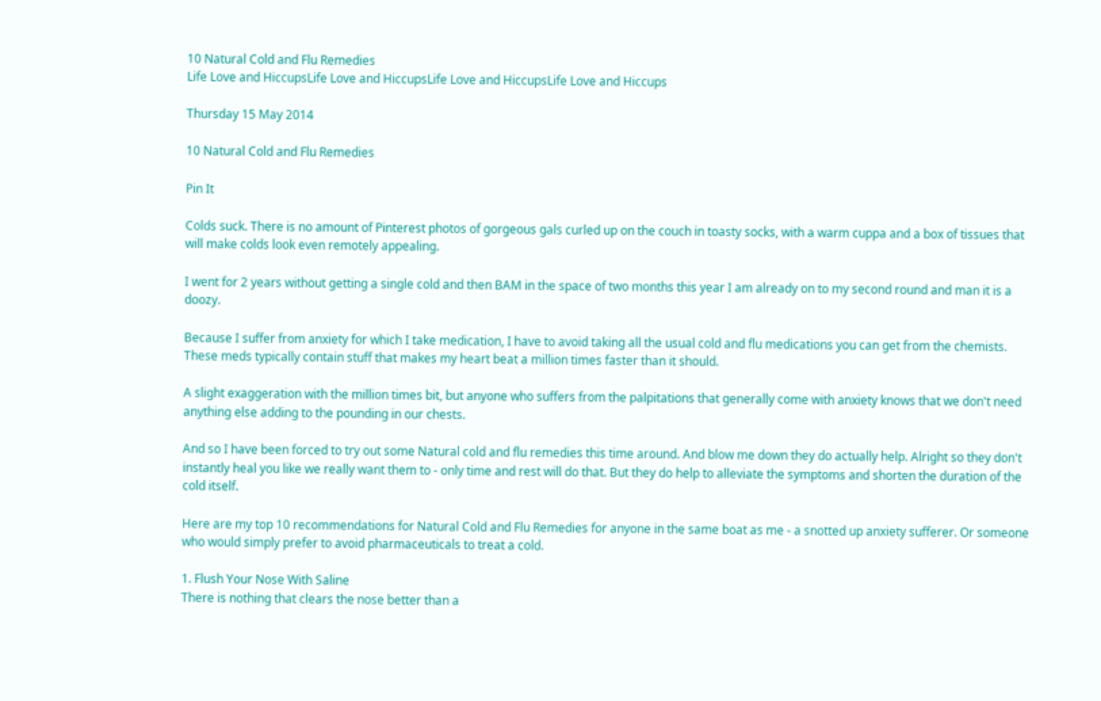10 Natural Cold and Flu Remedies
Life Love and HiccupsLife Love and HiccupsLife Love and HiccupsLife Love and Hiccups

Thursday 15 May 2014

10 Natural Cold and Flu Remedies

Pin It

Colds suck. There is no amount of Pinterest photos of gorgeous gals curled up on the couch in toasty socks, with a warm cuppa and a box of tissues that will make colds look even remotely appealing.

I went for 2 years without getting a single cold and then BAM in the space of two months this year I am already on to my second round and man it is a doozy.

Because I suffer from anxiety for which I take medication, I have to avoid taking all the usual cold and flu medications you can get from the chemists. These meds typically contain stuff that makes my heart beat a million times faster than it should.

A slight exaggeration with the million times bit, but anyone who suffers from the palpitations that generally come with anxiety knows that we don't need anything else adding to the pounding in our chests.

And so I have been forced to try out some Natural cold and flu remedies this time around. And blow me down they do actually help. Alright so they don't instantly heal you like we really want them to - only time and rest will do that. But they do help to alleviate the symptoms and shorten the duration of the cold itself.

Here are my top 10 recommendations for Natural Cold and Flu Remedies for anyone in the same boat as me - a snotted up anxiety sufferer. Or someone who would simply prefer to avoid pharmaceuticals to treat a cold.

1. Flush Your Nose With Saline
There is nothing that clears the nose better than a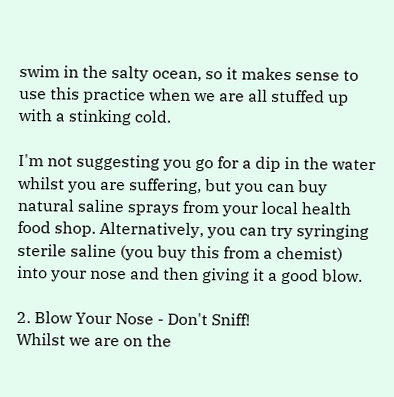swim in the salty ocean, so it makes sense to use this practice when we are all stuffed up with a stinking cold.

I'm not suggesting you go for a dip in the water whilst you are suffering, but you can buy natural saline sprays from your local health food shop. Alternatively, you can try syringing sterile saline (you buy this from a chemist) into your nose and then giving it a good blow.

2. Blow Your Nose - Don't Sniff!
Whilst we are on the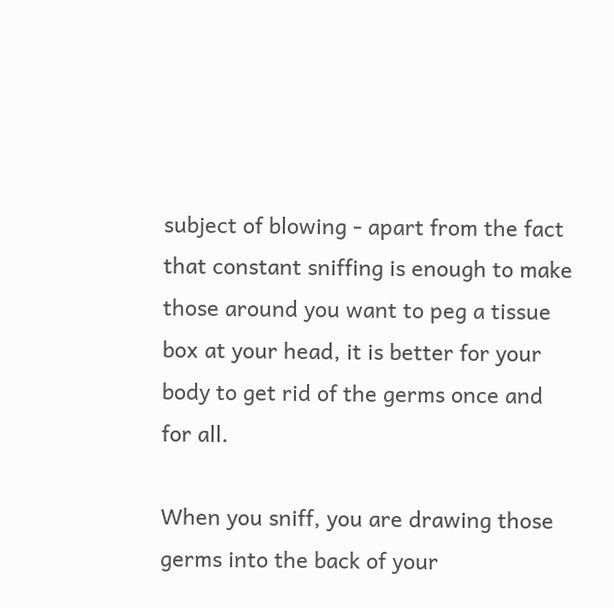subject of blowing - apart from the fact that constant sniffing is enough to make those around you want to peg a tissue box at your head, it is better for your body to get rid of the germs once and for all.

When you sniff, you are drawing those germs into the back of your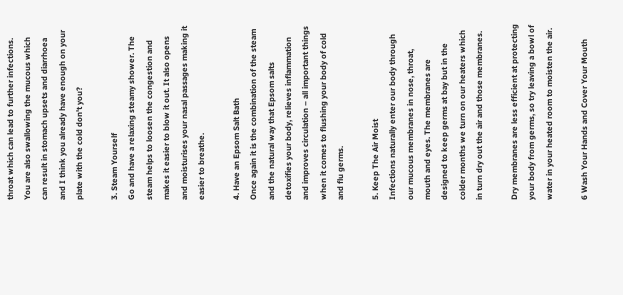throat which can lead to further infections. You are also swallowing the mucous which can result in stomach upsets and diarrhoea and I think you already have enough on your plate with the cold don't you?

3. Steam Yourself
Go and have a relaxing steamy shower. The steam helps to loosen the congestion and makes it easier to blow it out. It also opens and moisturises your nasal passages making it easier to breathe.

4. Have an Epsom Salt Bath
Once again it is the combination of the steam and the natural way that Epsom salts detoxifies your body, relieves inflammation and improves circulation – all important things when it comes to flushing your body of cold and flu germs.

5. Keep The Air Moist
Infections naturally enter our body through our mucous membranes in nose, throat, mouth and eyes. The membranes are designed to keep germs at bay but in the colder months we turn on our heaters which in turn dry out the air and those membranes.

Dry membranes are less efficient at protecting your body from germs, so try leaving a bowl of water in your heated room to moisten the air.

6 Wash Your Hands and Cover Your Mouth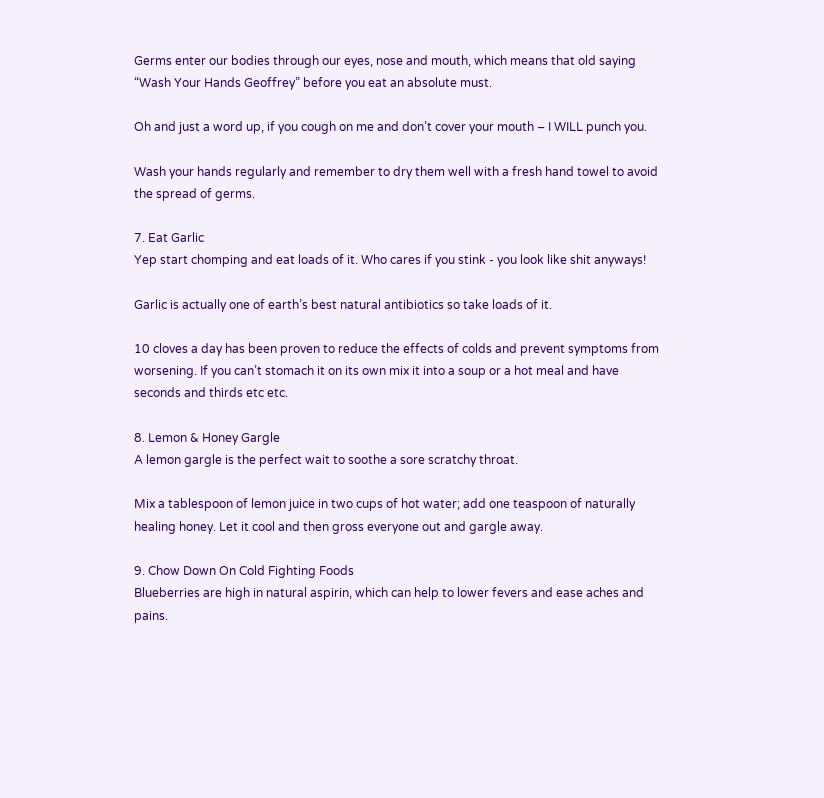Germs enter our bodies through our eyes, nose and mouth, which means that old saying “Wash Your Hands Geoffrey” before you eat an absolute must.

Oh and just a word up, if you cough on me and don’t cover your mouth – I WILL punch you.

Wash your hands regularly and remember to dry them well with a fresh hand towel to avoid the spread of germs.

7. Eat Garlic
Yep start chomping and eat loads of it. Who cares if you stink - you look like shit anyways!

Garlic is actually one of earth’s best natural antibiotics so take loads of it.

10 cloves a day has been proven to reduce the effects of colds and prevent symptoms from worsening. If you can’t stomach it on its own mix it into a soup or a hot meal and have seconds and thirds etc etc.

8. Lemon & Honey Gargle
A lemon gargle is the perfect wait to soothe a sore scratchy throat.

Mix a tablespoon of lemon juice in two cups of hot water; add one teaspoon of naturally healing honey. Let it cool and then gross everyone out and gargle away.

9. Chow Down On Cold Fighting Foods
Blueberries are high in natural aspirin, which can help to lower fevers and ease aches and pains.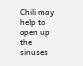Chili may help to open up the sinuses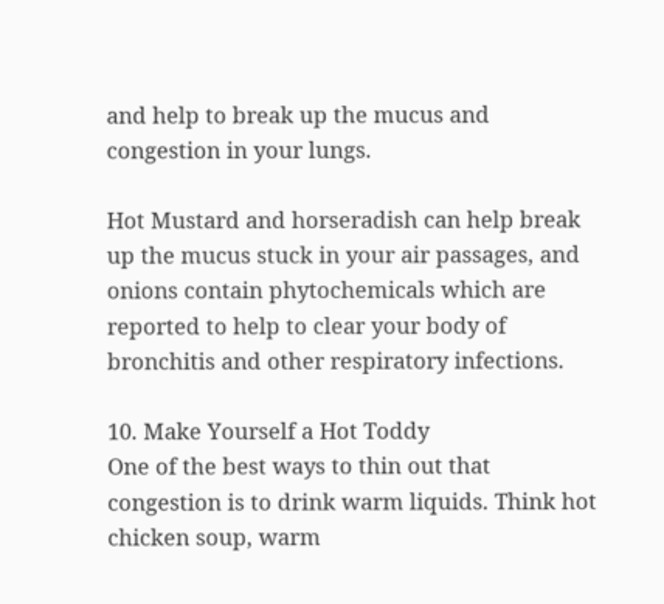and help to break up the mucus and congestion in your lungs.

Hot Mustard and horseradish can help break up the mucus stuck in your air passages, and onions contain phytochemicals which are reported to help to clear your body of bronchitis and other respiratory infections.

10. Make Yourself a Hot Toddy
One of the best ways to thin out that congestion is to drink warm liquids. Think hot chicken soup, warm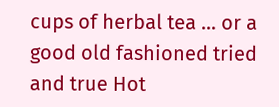cups of herbal tea … or a good old fashioned tried and true Hot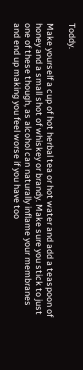Toddy.

Make yourself a cup of hot herbal tea or hot water and add a teaspoon of honey and a small shot of whiskey or brandy. Make sure you stick to just one of these though, as alcohol can naturally inflame your membranes and end up making you feel worse if you have too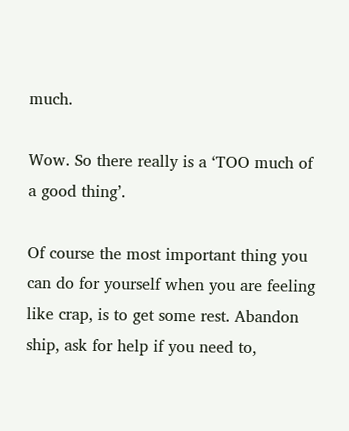much.

Wow. So there really is a ‘TOO much of a good thing’.

Of course the most important thing you can do for yourself when you are feeling like crap, is to get some rest. Abandon ship, ask for help if you need to,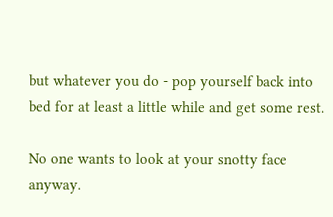but whatever you do - pop yourself back into bed for at least a little while and get some rest.

No one wants to look at your snotty face anyway.